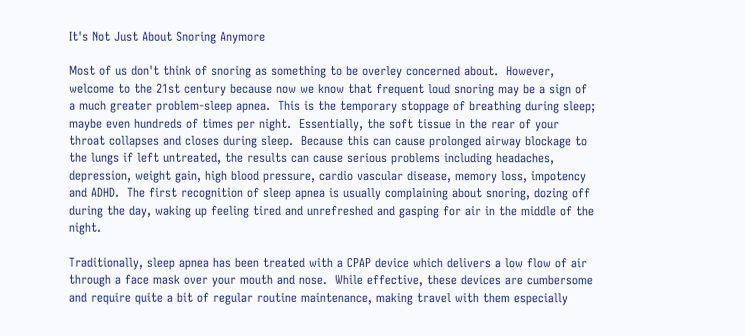It's Not Just About Snoring Anymore

Most of us don't think of snoring as something to be overley concerned about.  However, welcome to the 21st century because now we know that frequent loud snoring may be a sign of a much greater problem-sleep apnea.  This is the temporary stoppage of breathing during sleep; maybe even hundreds of times per night.  Essentially, the soft tissue in the rear of your throat collapses and closes during sleep.  Because this can cause prolonged airway blockage to the lungs if left untreated, the results can cause serious problems including headaches, depression, weight gain, high blood pressure, cardio vascular disease, memory loss, impotency and ADHD.  The first recognition of sleep apnea is usually complaining about snoring, dozing off during the day, waking up feeling tired and unrefreshed and gasping for air in the middle of the night.

Traditionally, sleep apnea has been treated with a CPAP device which delivers a low flow of air through a face mask over your mouth and nose.  While effective, these devices are cumbersome and require quite a bit of regular routine maintenance, making travel with them especially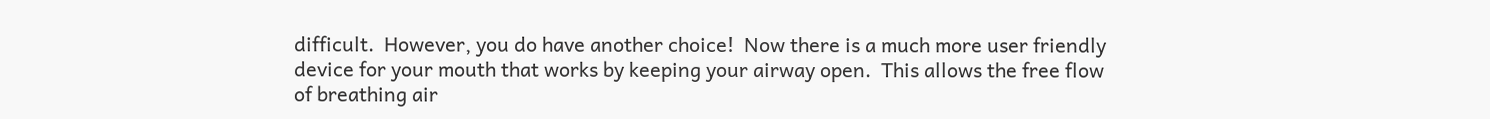difficult.  However, you do have another choice!  Now there is a much more user friendly device for your mouth that works by keeping your airway open.  This allows the free flow of breathing air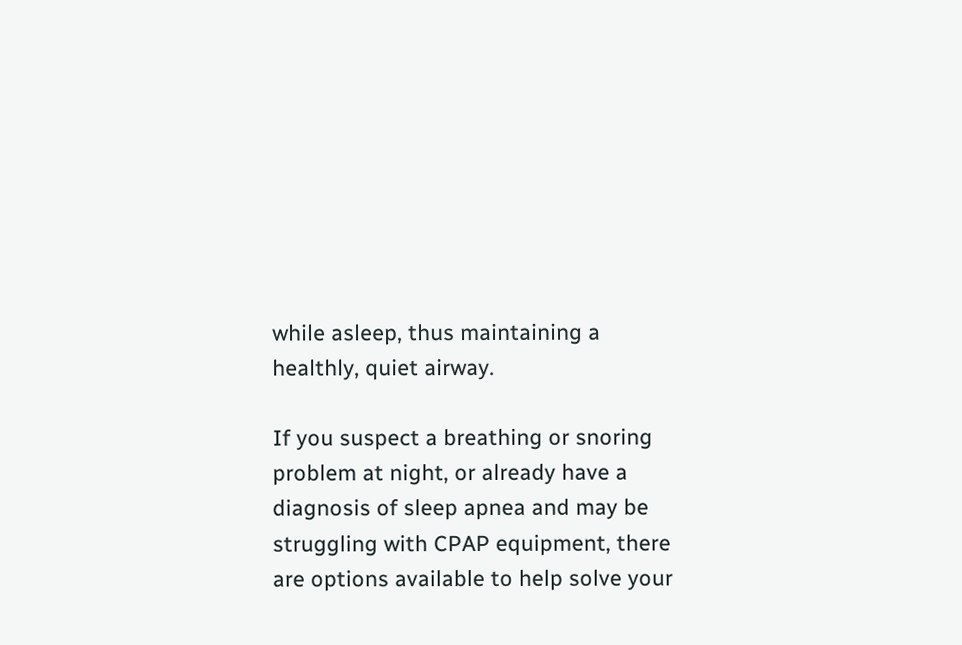while asleep, thus maintaining a healthly, quiet airway.

If you suspect a breathing or snoring problem at night, or already have a diagnosis of sleep apnea and may be struggling with CPAP equipment, there are options available to help solve your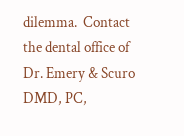dilemma.  Contact the dental office of Dr. Emery & Scuro DMD, PC,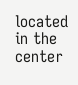located in the center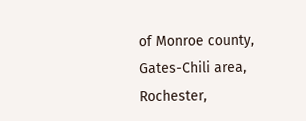of Monroe county, Gates-Chili area, Rochester,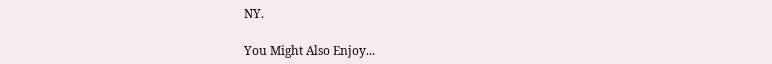NY.

You Might Also Enjoy...